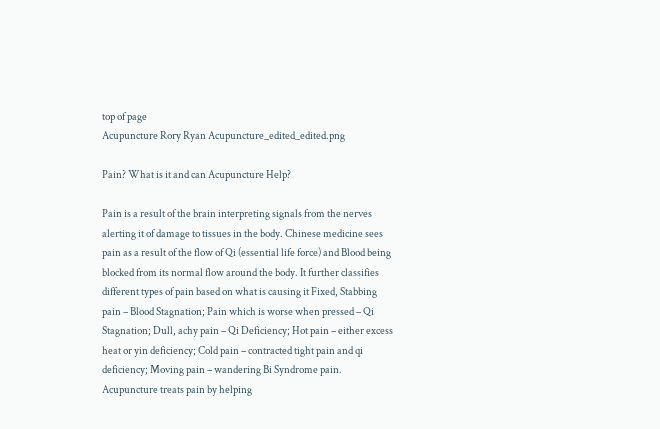top of page
Acupuncture Rory Ryan Acupuncture_edited_edited.png

Pain? What is it and can Acupuncture Help?

Pain is a result of the brain interpreting signals from the nerves alerting it of damage to tissues in the body. Chinese medicine sees pain as a result of the flow of Qi (essential life force) and Blood being blocked from its normal flow around the body. It further classifies different types of pain based on what is causing it Fixed, Stabbing pain – Blood Stagnation; Pain which is worse when pressed – Qi Stagnation; Dull, achy pain – Qi Deficiency; Hot pain – either excess heat or yin deficiency; Cold pain – contracted tight pain and qi deficiency; Moving pain – wandering Bi Syndrome pain. Acupuncture treats pain by helping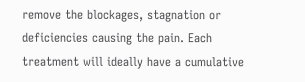remove the blockages, stagnation or deficiencies causing the pain. Each treatment will ideally have a cumulative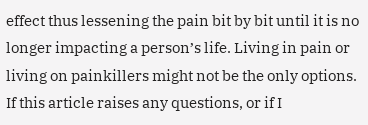effect thus lessening the pain bit by bit until it is no longer impacting a person’s life. Living in pain or living on painkillers might not be the only options. If this article raises any questions, or if I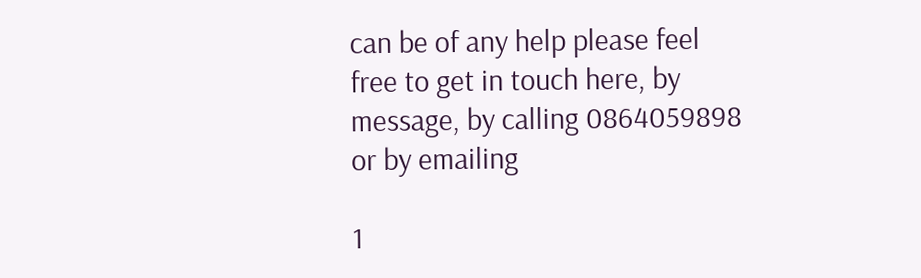can be of any help please feel free to get in touch here, by message, by calling 0864059898 or by emailing

1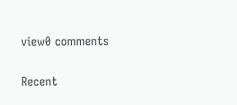view0 comments

Recent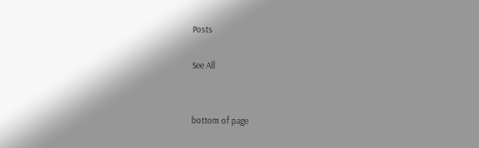Posts

See All


bottom of page